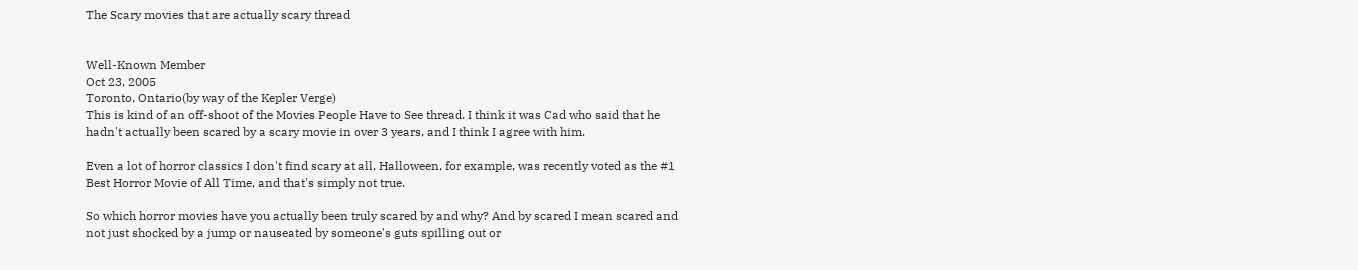The Scary movies that are actually scary thread


Well-Known Member
Oct 23, 2005
Toronto, Ontario(by way of the Kepler Verge)
This is kind of an off-shoot of the Movies People Have to See thread. I think it was Cad who said that he hadn't actually been scared by a scary movie in over 3 years, and I think I agree with him.

Even a lot of horror classics I don't find scary at all. Halloween, for example, was recently voted as the #1 Best Horror Movie of All Time, and that's simply not true.

So which horror movies have you actually been truly scared by and why? And by scared I mean scared and not just shocked by a jump or nauseated by someone's guts spilling out or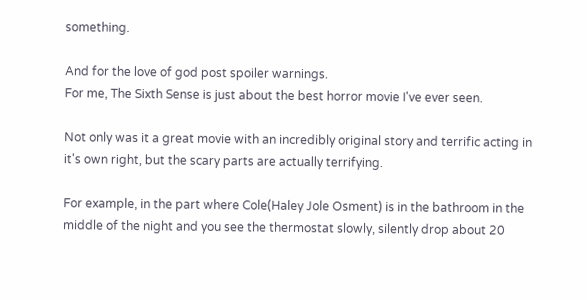something.

And for the love of god post spoiler warnings.
For me, The Sixth Sense is just about the best horror movie I've ever seen.

Not only was it a great movie with an incredibly original story and terrific acting in it's own right, but the scary parts are actually terrifying.

For example, in the part where Cole(Haley Jole Osment) is in the bathroom in the middle of the night and you see the thermostat slowly, silently drop about 20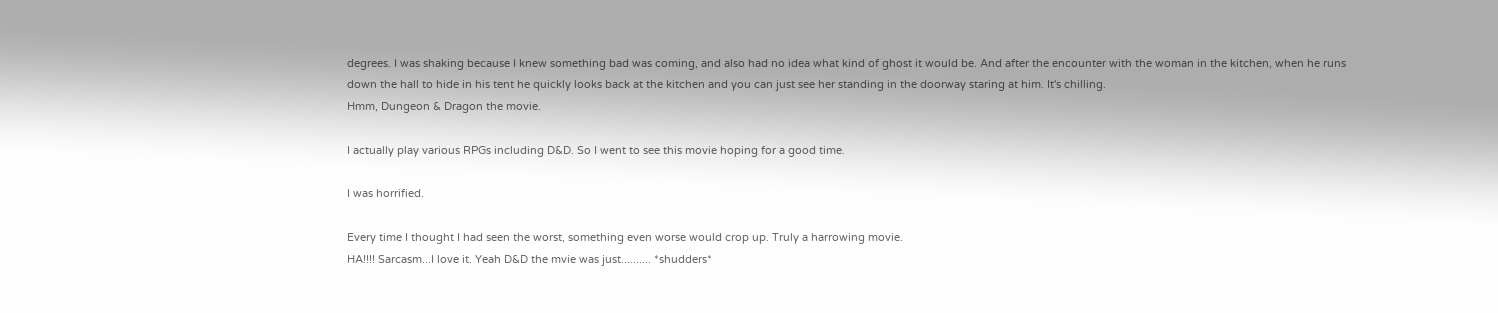degrees. I was shaking because I knew something bad was coming, and also had no idea what kind of ghost it would be. And after the encounter with the woman in the kitchen, when he runs down the hall to hide in his tent he quickly looks back at the kitchen and you can just see her standing in the doorway staring at him. It's chilling.
Hmm, Dungeon & Dragon the movie.

I actually play various RPGs including D&D. So I went to see this movie hoping for a good time.

I was horrified.

Every time I thought I had seen the worst, something even worse would crop up. Truly a harrowing movie.
HA!!!! Sarcasm...I love it. Yeah D&D the mvie was just.......... *shudders*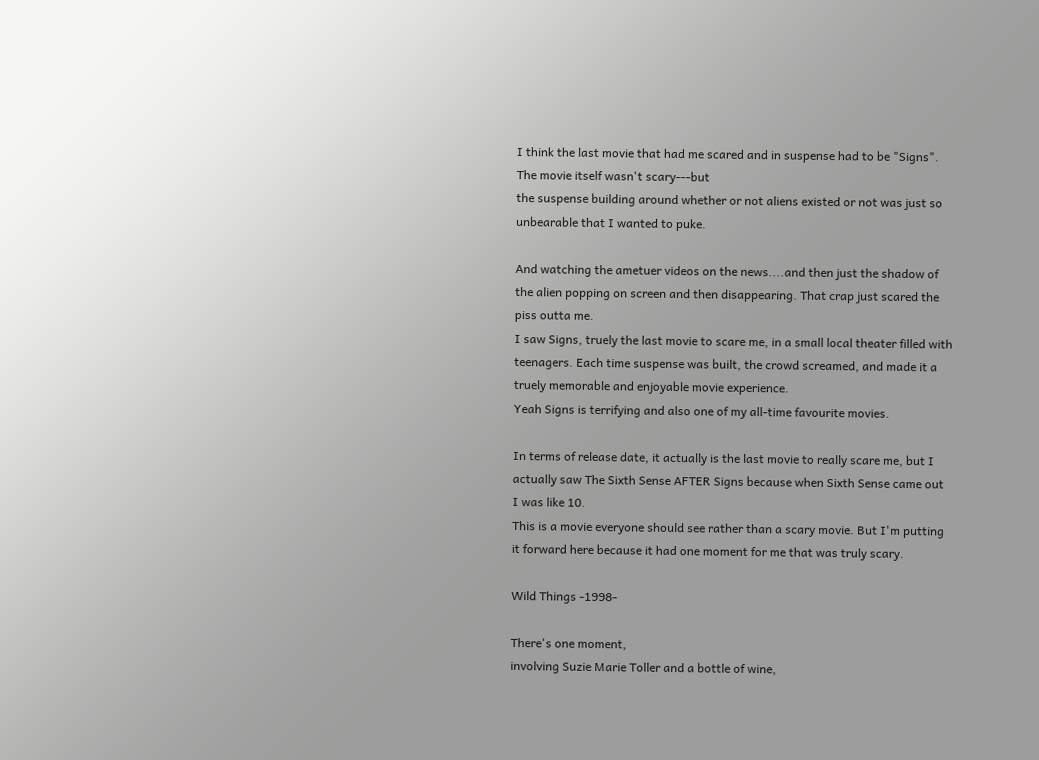I think the last movie that had me scared and in suspense had to be "Signs". The movie itself wasn't scary---but
the suspense building around whether or not aliens existed or not was just so unbearable that I wanted to puke.

And watching the ametuer videos on the news....and then just the shadow of the alien popping on screen and then disappearing. That crap just scared the piss outta me.
I saw Signs, truely the last movie to scare me, in a small local theater filled with teenagers. Each time suspense was built, the crowd screamed, and made it a truely memorable and enjoyable movie experience.
Yeah Signs is terrifying and also one of my all-time favourite movies.

In terms of release date, it actually is the last movie to really scare me, but I actually saw The Sixth Sense AFTER Signs because when Sixth Sense came out I was like 10.
This is a movie everyone should see rather than a scary movie. But I'm putting it forward here because it had one moment for me that was truly scary.

Wild Things -1998-

There's one moment,
involving Suzie Marie Toller and a bottle of wine,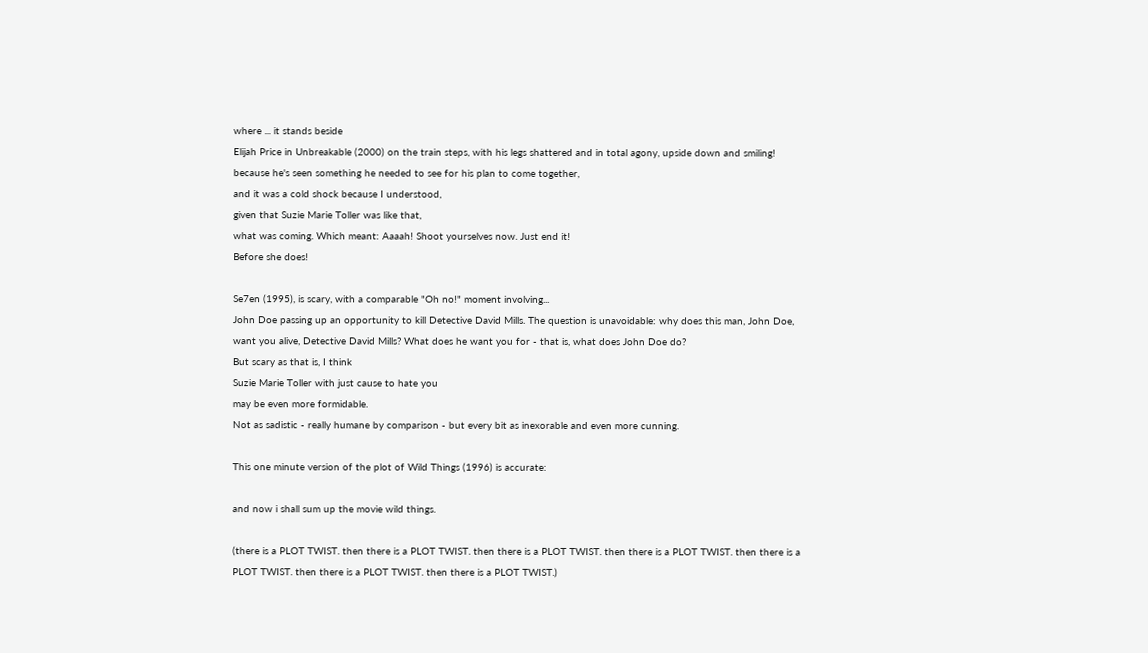where ... it stands beside
Elijah Price in Unbreakable (2000) on the train steps, with his legs shattered and in total agony, upside down and smiling! because he's seen something he needed to see for his plan to come together,
and it was a cold shock because I understood,
given that Suzie Marie Toller was like that,
what was coming. Which meant: Aaaah! Shoot yourselves now. Just end it!
Before she does!

Se7en (1995), is scary, with a comparable "Oh no!" moment involving...
John Doe passing up an opportunity to kill Detective David Mills. The question is unavoidable: why does this man, John Doe, want you alive, Detective David Mills? What does he want you for - that is, what does John Doe do?
But scary as that is, I think
Suzie Marie Toller with just cause to hate you
may be even more formidable.
Not as sadistic - really humane by comparison - but every bit as inexorable and even more cunning.

This one minute version of the plot of Wild Things (1996) is accurate:

and now i shall sum up the movie wild things.

(there is a PLOT TWIST. then there is a PLOT TWIST. then there is a PLOT TWIST. then there is a PLOT TWIST. then there is a PLOT TWIST. then there is a PLOT TWIST. then there is a PLOT TWIST.)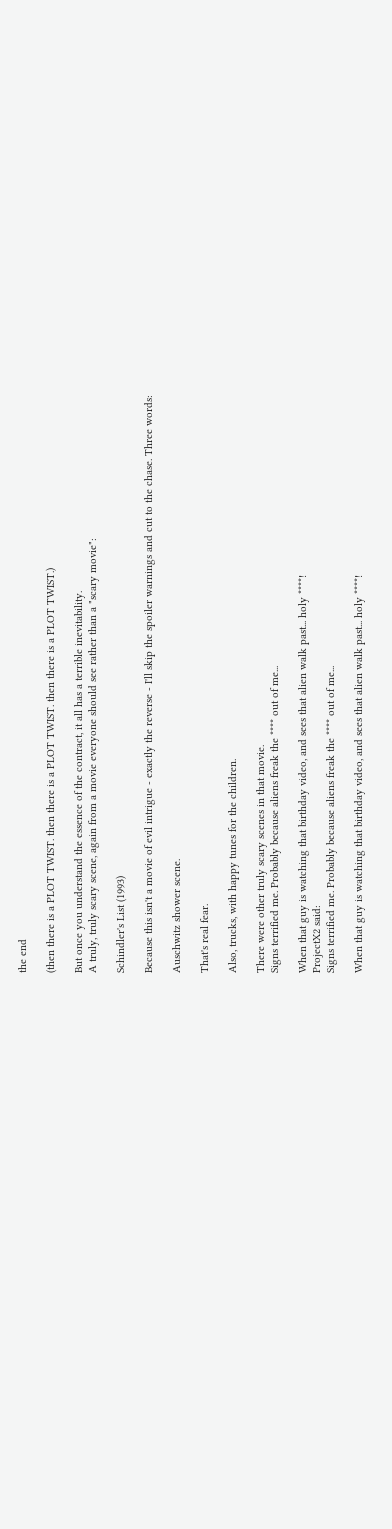the end

(then there is a PLOT TWIST. then there is a PLOT TWIST. then there is a PLOT TWIST.)

But once you understand the essence of the contract, it all has a terrible inevitability.
A truly, truly scary scene, again from a movie everyone should see rather than a "scary movie":

Schindler's List (1993)

Because this isn't a movie of evil intrigue - exactly the reverse - I'll skip the spoiler warnings and cut to the chase. Three words:

Auschwitz shower scene.

That's real fear.

Also, trucks, with happy tunes for the children.

There were other truly scary scenes in that movie.
Signs terrified me. Probably because aliens freak the **** out of me...

When that guy is watching that birthday video, and sees that alien walk past... holy ****!
ProjectX2 said:
Signs terrified me. Probably because aliens freak the **** out of me...

When that guy is watching that birthday video, and sees that alien walk past... holy ****!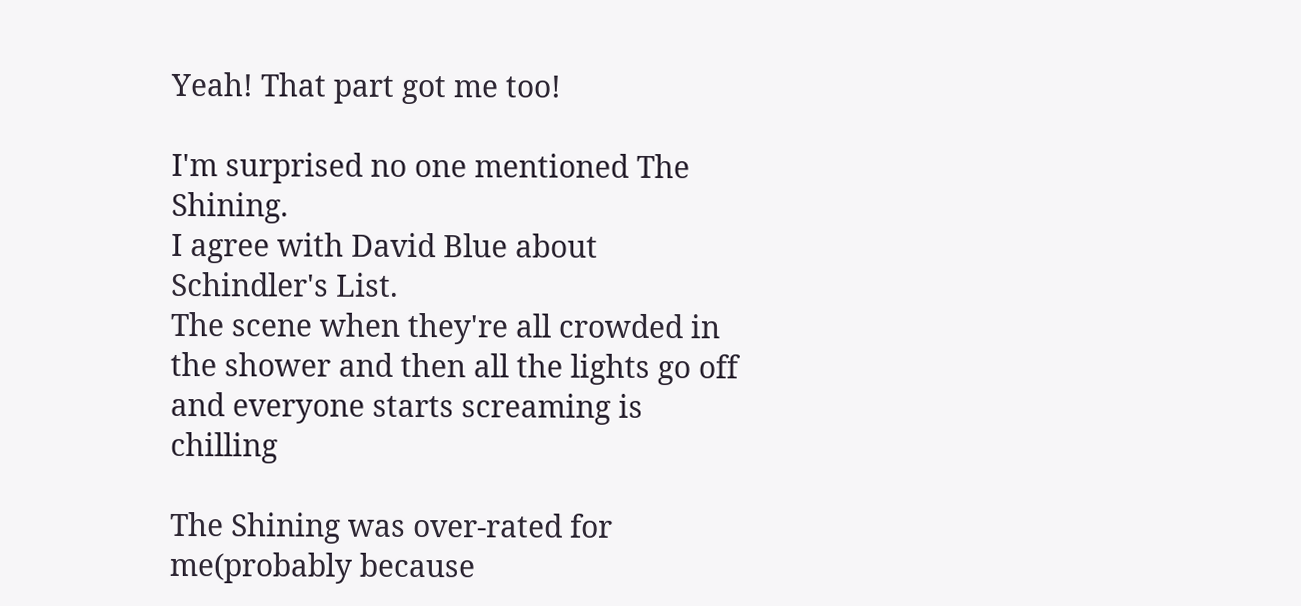Yeah! That part got me too!

I'm surprised no one mentioned The Shining.
I agree with David Blue about Schindler's List.
The scene when they're all crowded in the shower and then all the lights go off and everyone starts screaming is chilling

The Shining was over-rated for me(probably because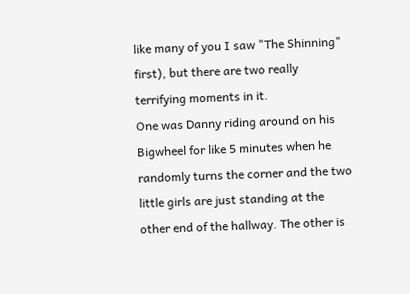like many of you I saw "The Shinning" first), but there are two really terrifying moments in it.
One was Danny riding around on his Bigwheel for like 5 minutes when he randomly turns the corner and the two little girls are just standing at the other end of the hallway. The other is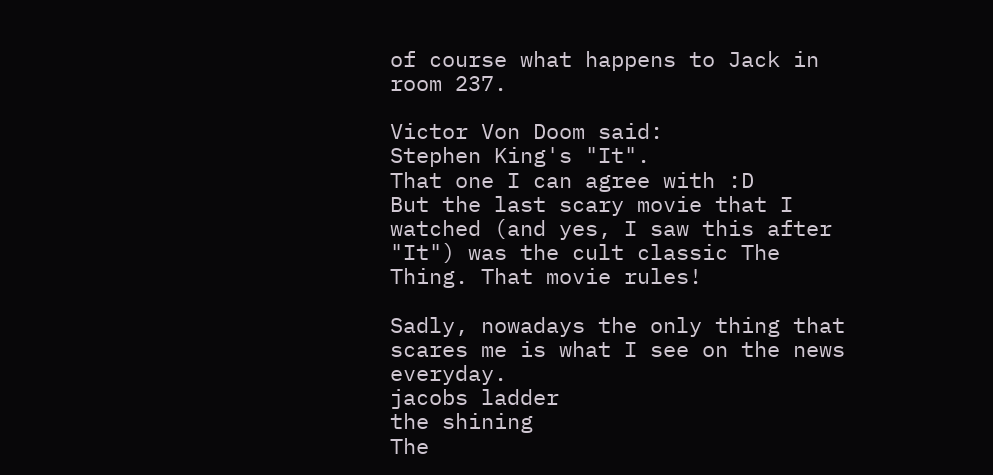of course what happens to Jack in room 237.

Victor Von Doom said:
Stephen King's "It".
That one I can agree with :D
But the last scary movie that I watched (and yes, I saw this after "It") was the cult classic The Thing. That movie rules!

Sadly, nowadays the only thing that scares me is what I see on the news everyday.
jacobs ladder
the shining
The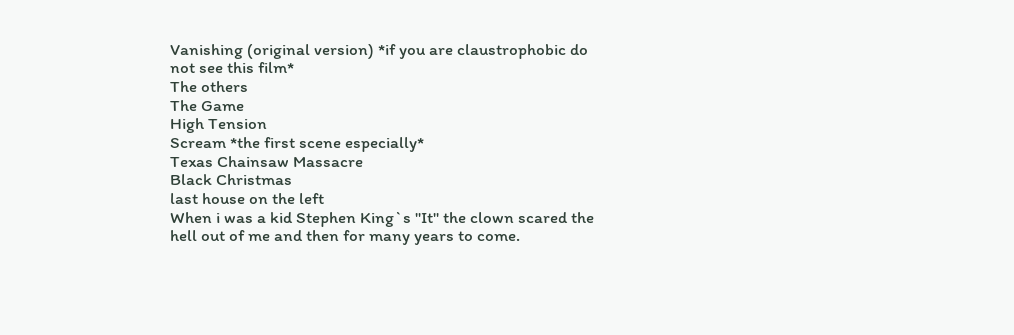Vanishing (original version) *if you are claustrophobic do not see this film*
The others
The Game
High Tension
Scream *the first scene especially*
Texas Chainsaw Massacre
Black Christmas
last house on the left
When i was a kid Stephen King`s "It" the clown scared the hell out of me and then for many years to come.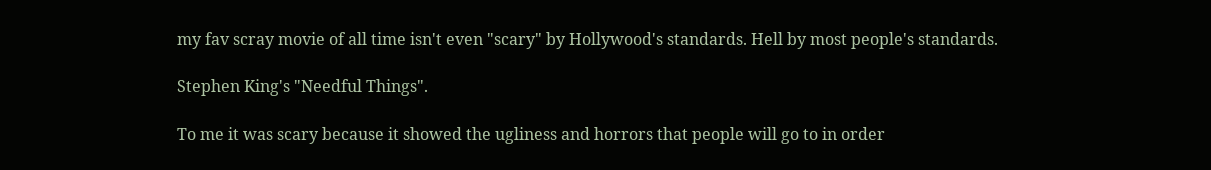my fav scray movie of all time isn't even "scary" by Hollywood's standards. Hell by most people's standards.

Stephen King's "Needful Things".

To me it was scary because it showed the ugliness and horrors that people will go to in order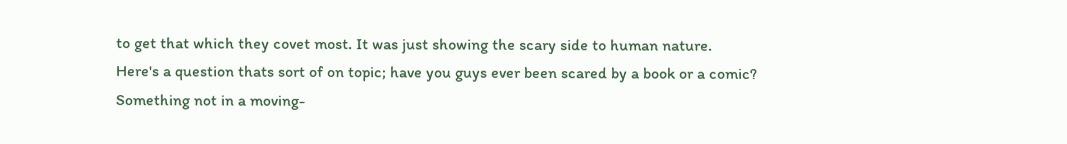to get that which they covet most. It was just showing the scary side to human nature.
Here's a question thats sort of on topic; have you guys ever been scared by a book or a comic? Something not in a moving-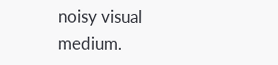noisy visual medium.